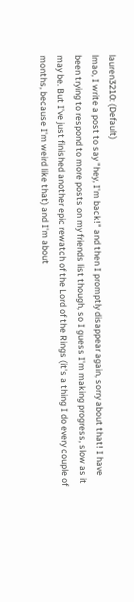lauren3210: (Default)
lmao, I write a post to say "hey, I'm back!" and then I promptly disappear again, sorry about that! I have been trying to respond to more posts on my friends list though, so I guess I'm making progress, slow as it may be. But I've just finished another epic rewatch of the Lord of the Rings (it's a thing I do every couple of months, because I'm weird like that) and I'm about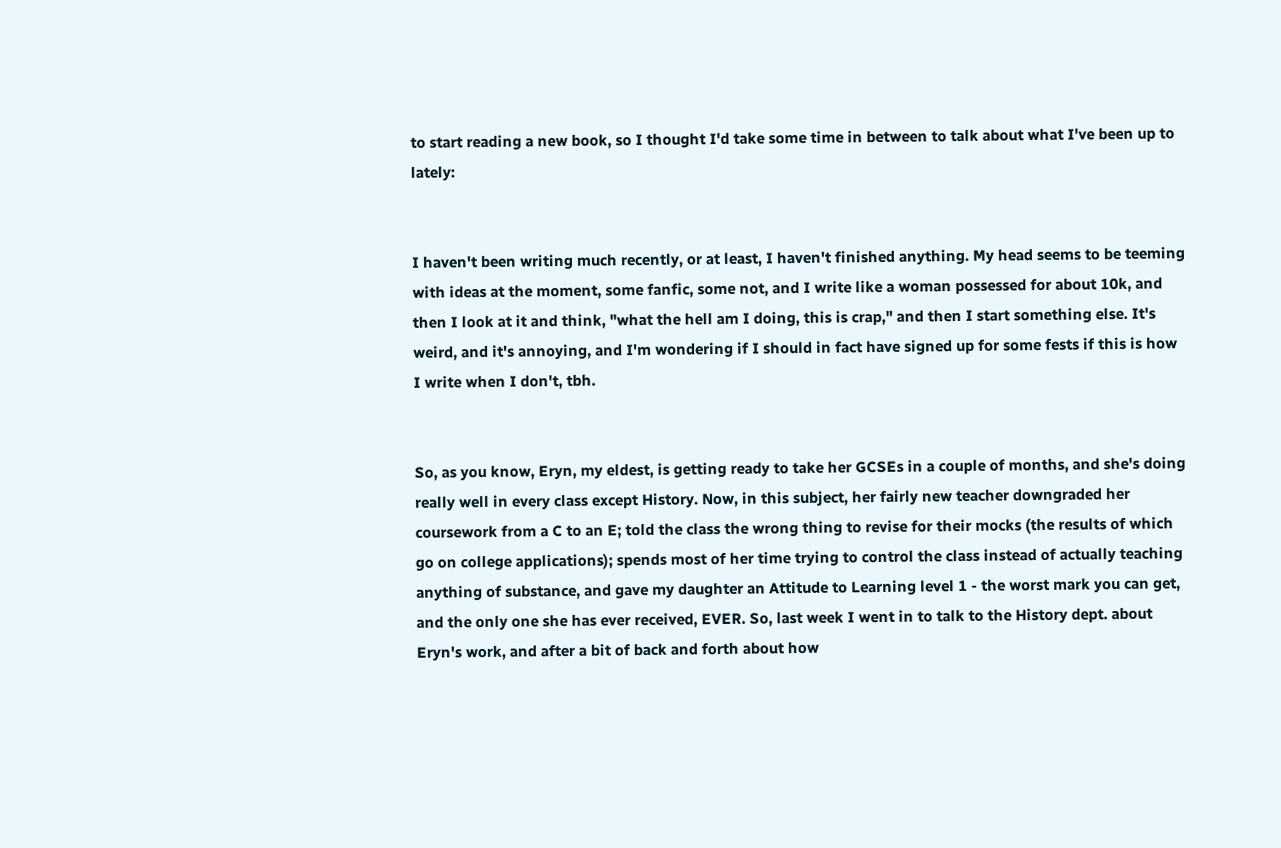to start reading a new book, so I thought I'd take some time in between to talk about what I've been up to lately:


I haven't been writing much recently, or at least, I haven't finished anything. My head seems to be teeming with ideas at the moment, some fanfic, some not, and I write like a woman possessed for about 10k, and then I look at it and think, "what the hell am I doing, this is crap," and then I start something else. It's weird, and it's annoying, and I'm wondering if I should in fact have signed up for some fests if this is how I write when I don't, tbh.


So, as you know, Eryn, my eldest, is getting ready to take her GCSEs in a couple of months, and she's doing really well in every class except History. Now, in this subject, her fairly new teacher downgraded her coursework from a C to an E; told the class the wrong thing to revise for their mocks (the results of which go on college applications); spends most of her time trying to control the class instead of actually teaching anything of substance, and gave my daughter an Attitude to Learning level 1 - the worst mark you can get, and the only one she has ever received, EVER. So, last week I went in to talk to the History dept. about Eryn's work, and after a bit of back and forth about how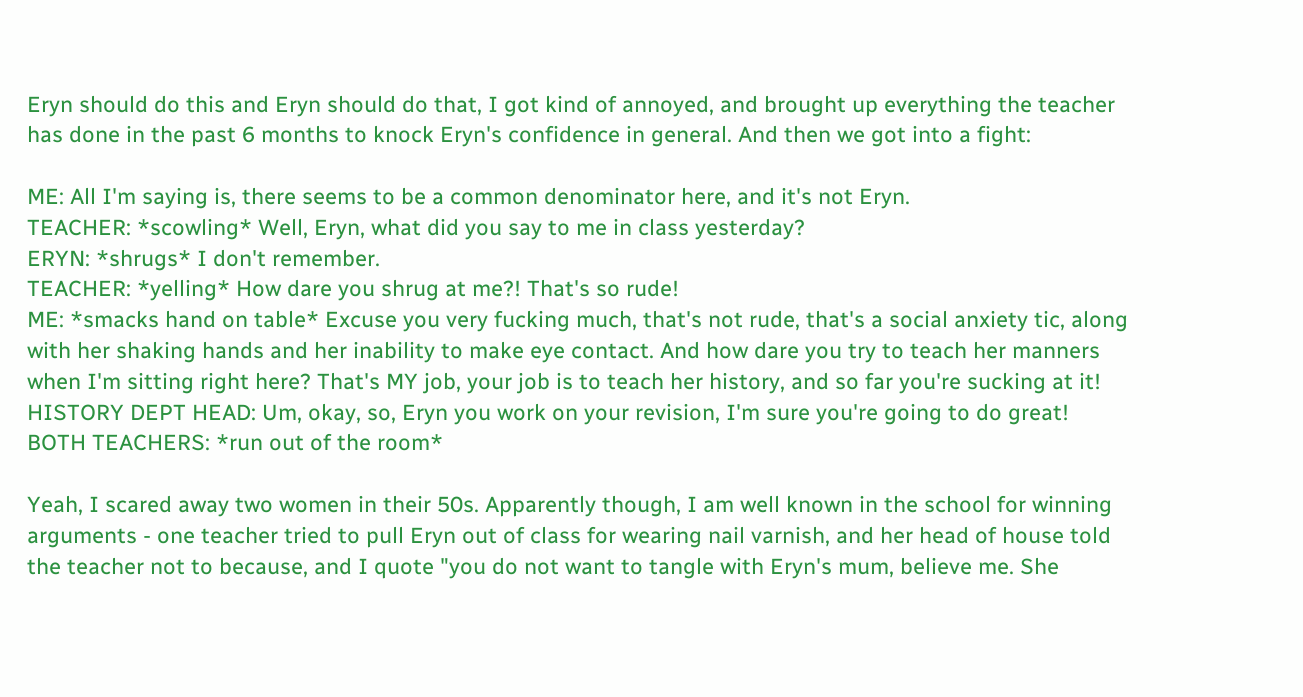Eryn should do this and Eryn should do that, I got kind of annoyed, and brought up everything the teacher has done in the past 6 months to knock Eryn's confidence in general. And then we got into a fight:

ME: All I'm saying is, there seems to be a common denominator here, and it's not Eryn.
TEACHER: *scowling* Well, Eryn, what did you say to me in class yesterday?
ERYN: *shrugs* I don't remember.
TEACHER: *yelling* How dare you shrug at me?! That's so rude!
ME: *smacks hand on table* Excuse you very fucking much, that's not rude, that's a social anxiety tic, along with her shaking hands and her inability to make eye contact. And how dare you try to teach her manners when I'm sitting right here? That's MY job, your job is to teach her history, and so far you're sucking at it!
HISTORY DEPT HEAD: Um, okay, so, Eryn you work on your revision, I'm sure you're going to do great!
BOTH TEACHERS: *run out of the room*

Yeah, I scared away two women in their 50s. Apparently though, I am well known in the school for winning arguments - one teacher tried to pull Eryn out of class for wearing nail varnish, and her head of house told the teacher not to because, and I quote "you do not want to tangle with Eryn's mum, believe me. She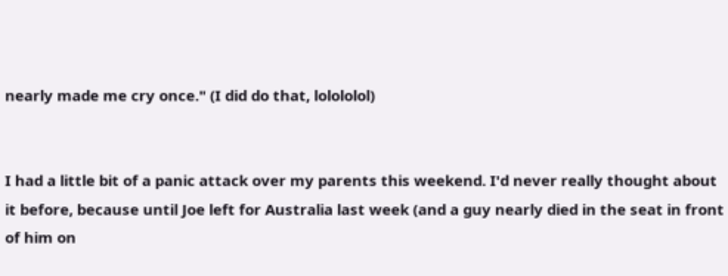nearly made me cry once." (I did do that, lolololol)


I had a little bit of a panic attack over my parents this weekend. I'd never really thought about it before, because until Joe left for Australia last week (and a guy nearly died in the seat in front of him on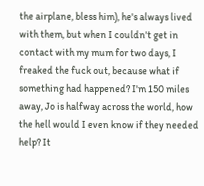the airplane, bless him), he's always lived with them, but when I couldn't get in contact with my mum for two days, I freaked the fuck out, because what if something had happened? I'm 150 miles away, Jo is halfway across the world, how the hell would I even know if they needed help? It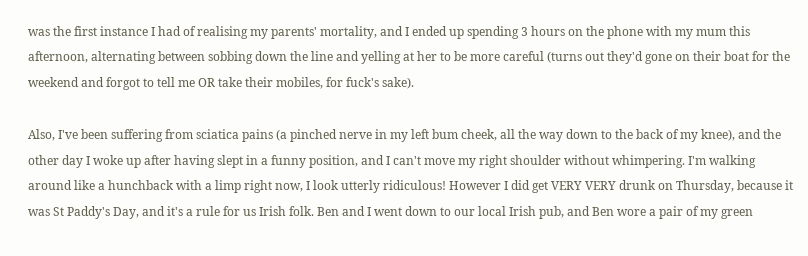was the first instance I had of realising my parents' mortality, and I ended up spending 3 hours on the phone with my mum this afternoon, alternating between sobbing down the line and yelling at her to be more careful (turns out they'd gone on their boat for the weekend and forgot to tell me OR take their mobiles, for fuck's sake).

Also, I've been suffering from sciatica pains (a pinched nerve in my left bum cheek, all the way down to the back of my knee), and the other day I woke up after having slept in a funny position, and I can't move my right shoulder without whimpering. I'm walking around like a hunchback with a limp right now, I look utterly ridiculous! However I did get VERY VERY drunk on Thursday, because it was St Paddy's Day, and it's a rule for us Irish folk. Ben and I went down to our local Irish pub, and Ben wore a pair of my green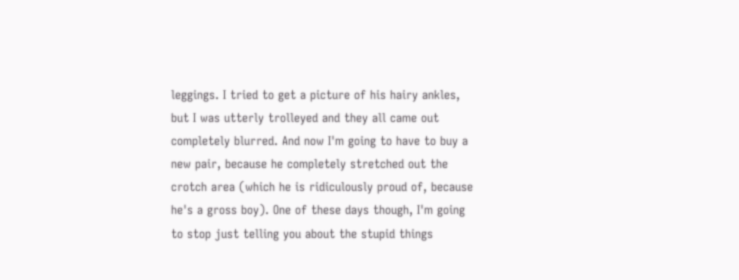leggings. I tried to get a picture of his hairy ankles, but I was utterly trolleyed and they all came out completely blurred. And now I'm going to have to buy a new pair, because he completely stretched out the crotch area (which he is ridiculously proud of, because he's a gross boy). One of these days though, I'm going to stop just telling you about the stupid things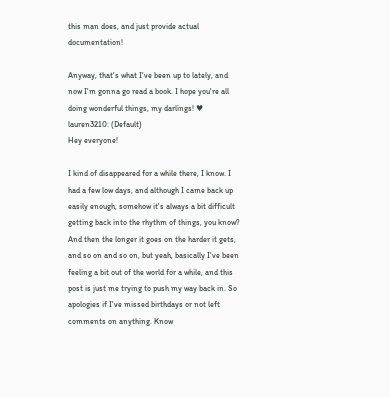this man does, and just provide actual documentation!

Anyway, that's what I've been up to lately, and now I'm gonna go read a book. I hope you're all doing wonderful things, my darlings! ♥
lauren3210: (Default)
Hey everyone!

I kind of disappeared for a while there, I know. I had a few low days, and although I came back up easily enough, somehow it's always a bit difficult getting back into the rhythm of things, you know? And then the longer it goes on the harder it gets, and so on and so on, but yeah, basically I've been feeling a bit out of the world for a while, and this post is just me trying to push my way back in. So apologies if I've missed birthdays or not left comments on anything. Know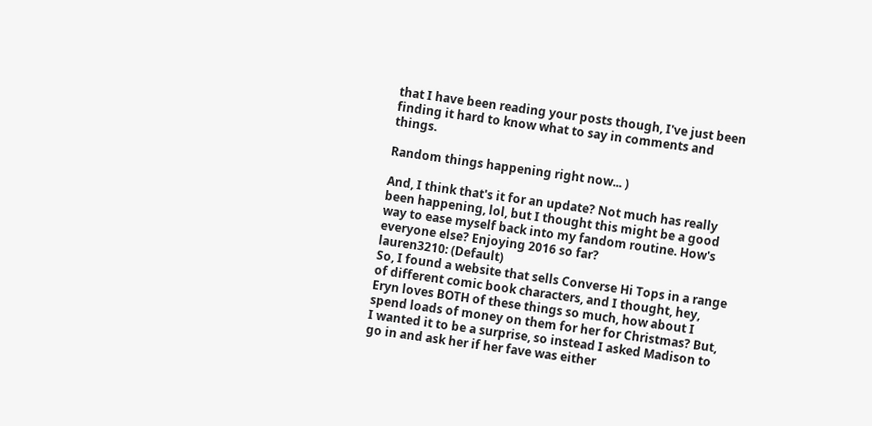that I have been reading your posts though, I've just been finding it hard to know what to say in comments and things.

Random things happening right now... )

And, I think that's it for an update? Not much has really been happening, lol, but I thought this might be a good way to ease myself back into my fandom routine. How's everyone else? Enjoying 2016 so far?
lauren3210: (Default)
So, I found a website that sells Converse Hi Tops in a range of different comic book characters, and I thought, hey, Eryn loves BOTH of these things so much, how about I spend loads of money on them for her for Christmas? But, I wanted it to be a surprise, so instead I asked Madison to go in and ask her if her fave was either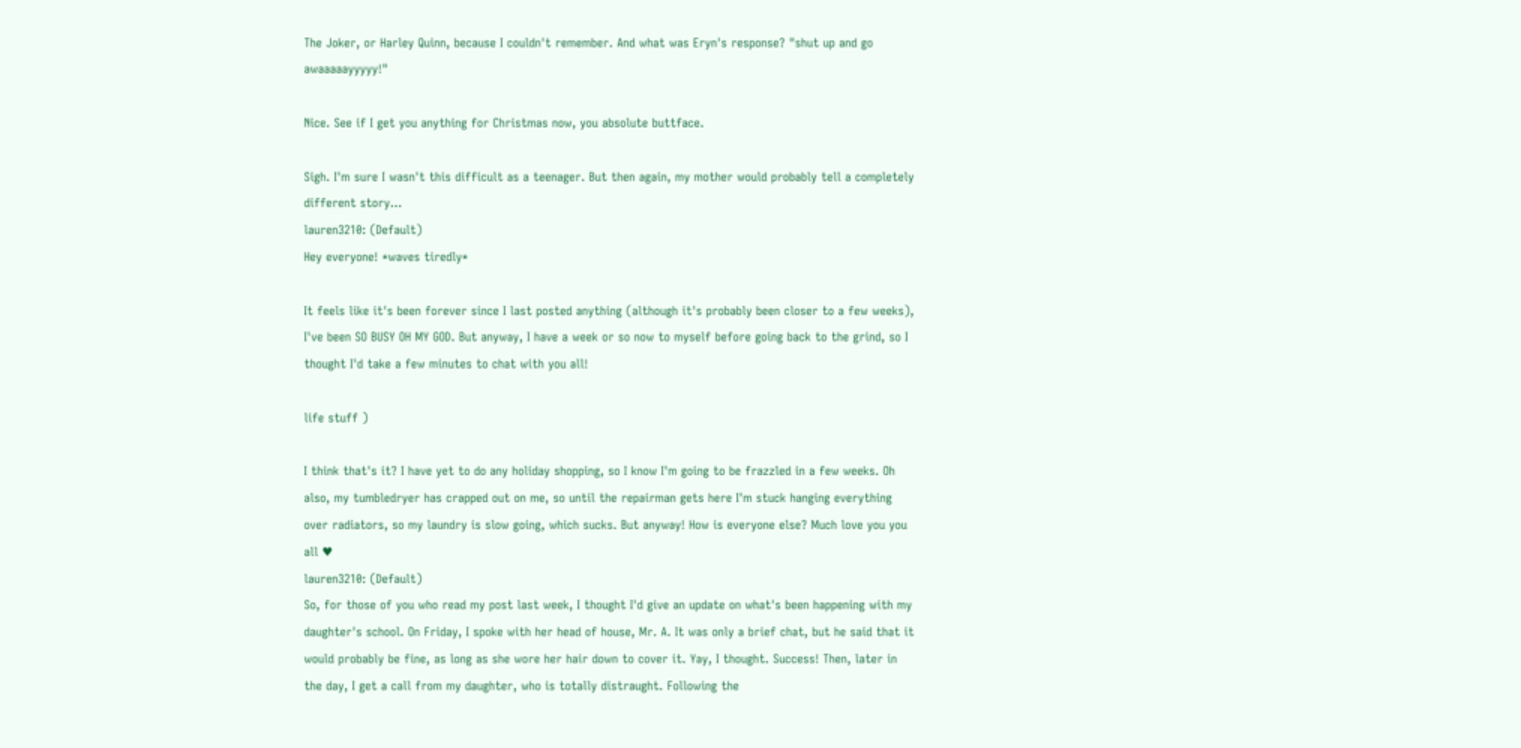The Joker, or Harley Quinn, because I couldn't remember. And what was Eryn's response? "shut up and go awaaaaayyyyy!"

Nice. See if I get you anything for Christmas now, you absolute buttface.

Sigh. I'm sure I wasn't this difficult as a teenager. But then again, my mother would probably tell a completely different story...
lauren3210: (Default)
Hey everyone! *waves tiredly*

It feels like it's been forever since I last posted anything (although it's probably been closer to a few weeks), I've been SO BUSY OH MY GOD. But anyway, I have a week or so now to myself before going back to the grind, so I thought I'd take a few minutes to chat with you all!

life stuff )

I think that's it? I have yet to do any holiday shopping, so I know I'm going to be frazzled in a few weeks. Oh also, my tumbledryer has crapped out on me, so until the repairman gets here I'm stuck hanging everything over radiators, so my laundry is slow going, which sucks. But anyway! How is everyone else? Much love you you all ♥
lauren3210: (Default)
So, for those of you who read my post last week, I thought I'd give an update on what's been happening with my daughter's school. On Friday, I spoke with her head of house, Mr. A. It was only a brief chat, but he said that it would probably be fine, as long as she wore her hair down to cover it. Yay, I thought. Success! Then, later in the day, I get a call from my daughter, who is totally distraught. Following the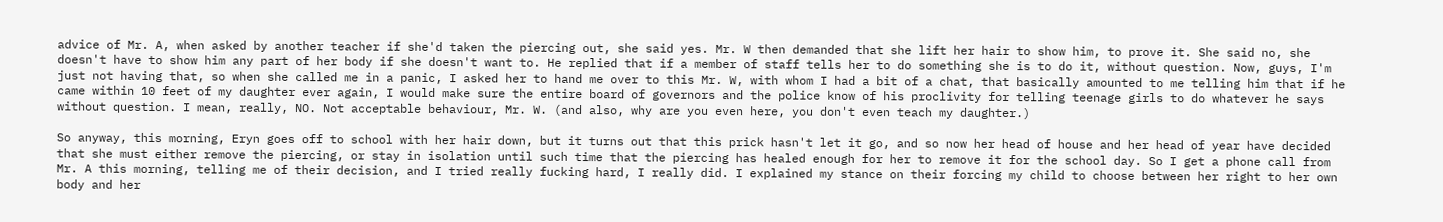advice of Mr. A, when asked by another teacher if she'd taken the piercing out, she said yes. Mr. W then demanded that she lift her hair to show him, to prove it. She said no, she doesn't have to show him any part of her body if she doesn't want to. He replied that if a member of staff tells her to do something she is to do it, without question. Now, guys, I'm just not having that, so when she called me in a panic, I asked her to hand me over to this Mr. W, with whom I had a bit of a chat, that basically amounted to me telling him that if he came within 10 feet of my daughter ever again, I would make sure the entire board of governors and the police know of his proclivity for telling teenage girls to do whatever he says without question. I mean, really, NO. Not acceptable behaviour, Mr. W. (and also, why are you even here, you don't even teach my daughter.)

So anyway, this morning, Eryn goes off to school with her hair down, but it turns out that this prick hasn't let it go, and so now her head of house and her head of year have decided that she must either remove the piercing, or stay in isolation until such time that the piercing has healed enough for her to remove it for the school day. So I get a phone call from Mr. A this morning, telling me of their decision, and I tried really fucking hard, I really did. I explained my stance on their forcing my child to choose between her right to her own body and her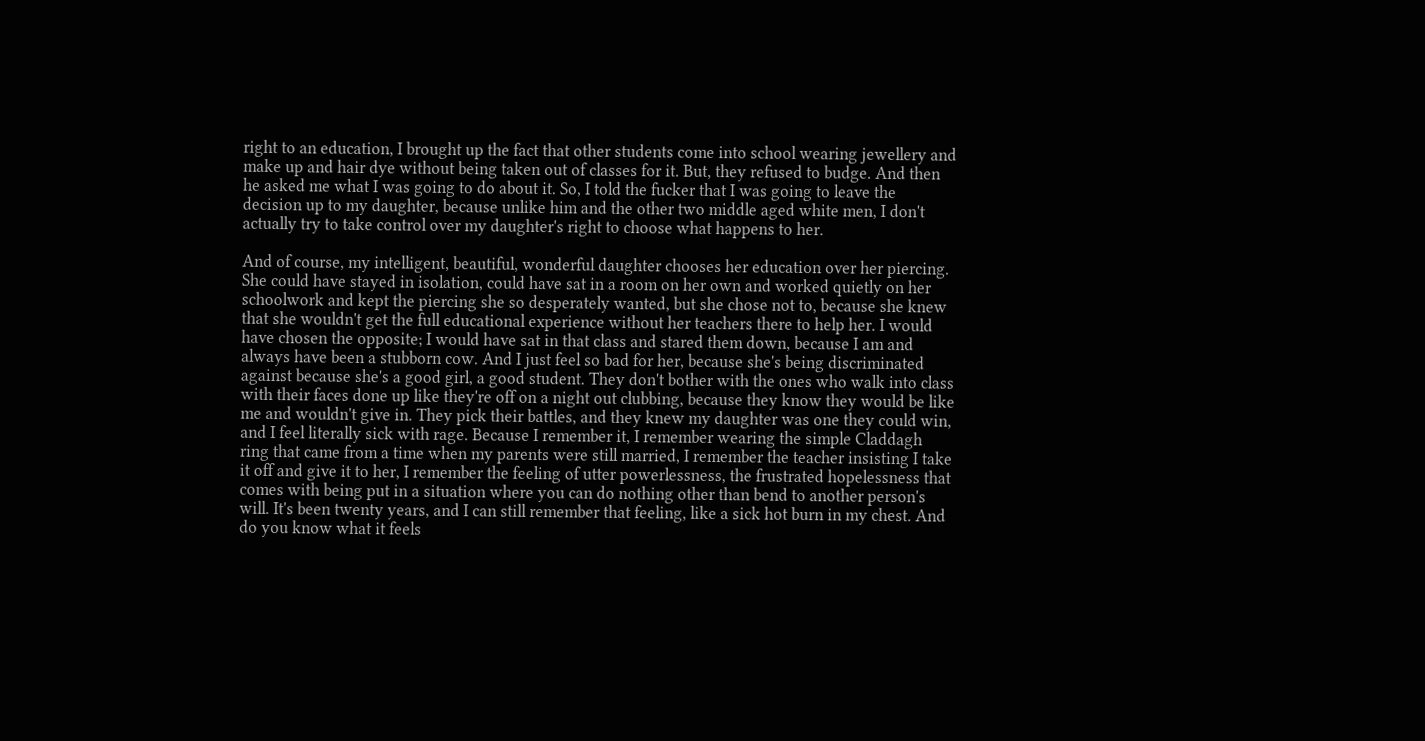right to an education, I brought up the fact that other students come into school wearing jewellery and make up and hair dye without being taken out of classes for it. But, they refused to budge. And then he asked me what I was going to do about it. So, I told the fucker that I was going to leave the decision up to my daughter, because unlike him and the other two middle aged white men, I don't actually try to take control over my daughter's right to choose what happens to her.

And of course, my intelligent, beautiful, wonderful daughter chooses her education over her piercing. She could have stayed in isolation, could have sat in a room on her own and worked quietly on her schoolwork and kept the piercing she so desperately wanted, but she chose not to, because she knew that she wouldn't get the full educational experience without her teachers there to help her. I would have chosen the opposite; I would have sat in that class and stared them down, because I am and always have been a stubborn cow. And I just feel so bad for her, because she's being discriminated against because she's a good girl, a good student. They don't bother with the ones who walk into class with their faces done up like they're off on a night out clubbing, because they know they would be like me and wouldn't give in. They pick their battles, and they knew my daughter was one they could win, and I feel literally sick with rage. Because I remember it, I remember wearing the simple Claddagh ring that came from a time when my parents were still married, I remember the teacher insisting I take it off and give it to her, I remember the feeling of utter powerlessness, the frustrated hopelessness that comes with being put in a situation where you can do nothing other than bend to another person's will. It's been twenty years, and I can still remember that feeling, like a sick hot burn in my chest. And do you know what it feels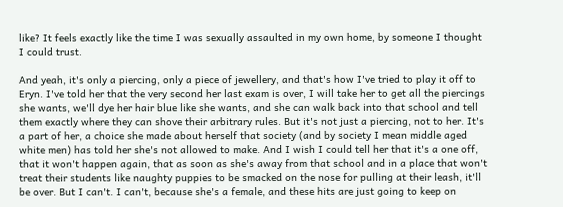like? It feels exactly like the time I was sexually assaulted in my own home, by someone I thought I could trust.

And yeah, it's only a piercing, only a piece of jewellery, and that's how I've tried to play it off to Eryn. I've told her that the very second her last exam is over, I will take her to get all the piercings she wants, we'll dye her hair blue like she wants, and she can walk back into that school and tell them exactly where they can shove their arbitrary rules. But it's not just a piercing, not to her. It's a part of her, a choice she made about herself that society (and by society I mean middle aged white men) has told her she's not allowed to make. And I wish I could tell her that it's a one off, that it won't happen again, that as soon as she's away from that school and in a place that won't treat their students like naughty puppies to be smacked on the nose for pulling at their leash, it'll be over. But I can't. I can't, because she's a female, and these hits are just going to keep on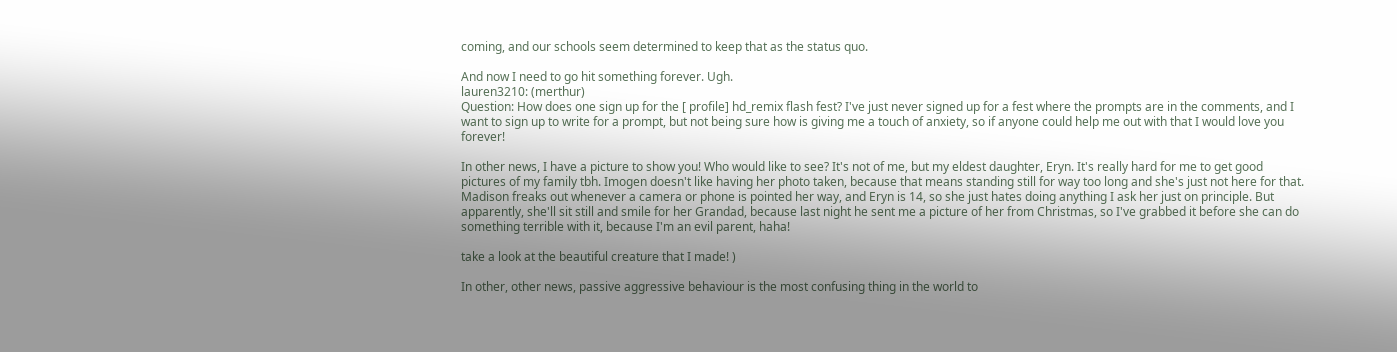coming, and our schools seem determined to keep that as the status quo.

And now I need to go hit something forever. Ugh.
lauren3210: (merthur)
Question: How does one sign up for the [ profile] hd_remix flash fest? I've just never signed up for a fest where the prompts are in the comments, and I want to sign up to write for a prompt, but not being sure how is giving me a touch of anxiety, so if anyone could help me out with that I would love you forever!

In other news, I have a picture to show you! Who would like to see? It's not of me, but my eldest daughter, Eryn. It's really hard for me to get good pictures of my family tbh. Imogen doesn't like having her photo taken, because that means standing still for way too long and she's just not here for that. Madison freaks out whenever a camera or phone is pointed her way, and Eryn is 14, so she just hates doing anything I ask her just on principle. But apparently, she'll sit still and smile for her Grandad, because last night he sent me a picture of her from Christmas, so I've grabbed it before she can do something terrible with it, because I'm an evil parent, haha!

take a look at the beautiful creature that I made! )

In other, other news, passive aggressive behaviour is the most confusing thing in the world to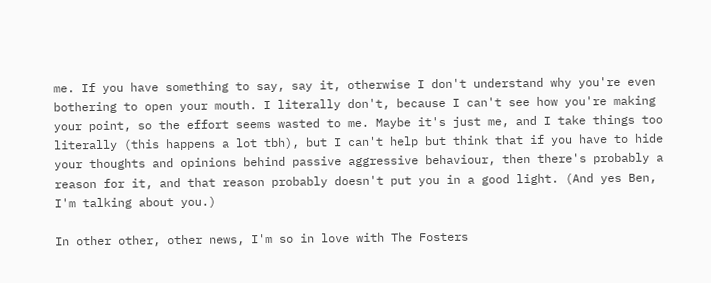me. If you have something to say, say it, otherwise I don't understand why you're even bothering to open your mouth. I literally don't, because I can't see how you're making your point, so the effort seems wasted to me. Maybe it's just me, and I take things too literally (this happens a lot tbh), but I can't help but think that if you have to hide your thoughts and opinions behind passive aggressive behaviour, then there's probably a reason for it, and that reason probably doesn't put you in a good light. (And yes Ben, I'm talking about you.)

In other other, other news, I'm so in love with The Fosters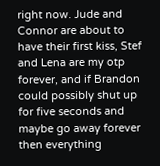right now. Jude and Connor are about to have their first kiss, Stef and Lena are my otp forever, and if Brandon could possibly shut up for five seconds and maybe go away forever then everything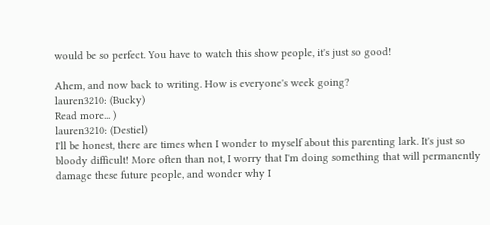would be so perfect. You have to watch this show people, it's just so good!

Ahem, and now back to writing. How is everyone's week going?
lauren3210: (Bucky)
Read more... )
lauren3210: (Destiel)
I'll be honest, there are times when I wonder to myself about this parenting lark. It's just so bloody difficult! More often than not, I worry that I'm doing something that will permanently damage these future people, and wonder why I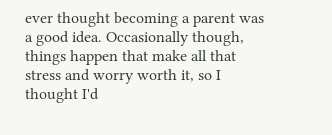ever thought becoming a parent was a good idea. Occasionally though, things happen that make all that stress and worry worth it, so I thought I'd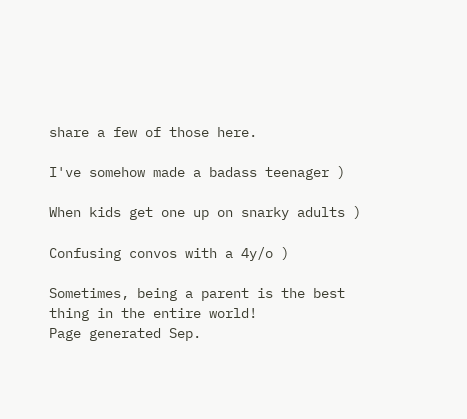share a few of those here.

I've somehow made a badass teenager )

When kids get one up on snarky adults )

Confusing convos with a 4y/o )

Sometimes, being a parent is the best thing in the entire world!
Page generated Sep.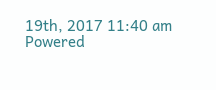19th, 2017 11:40 am
Powered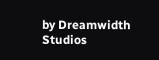by Dreamwidth Studios